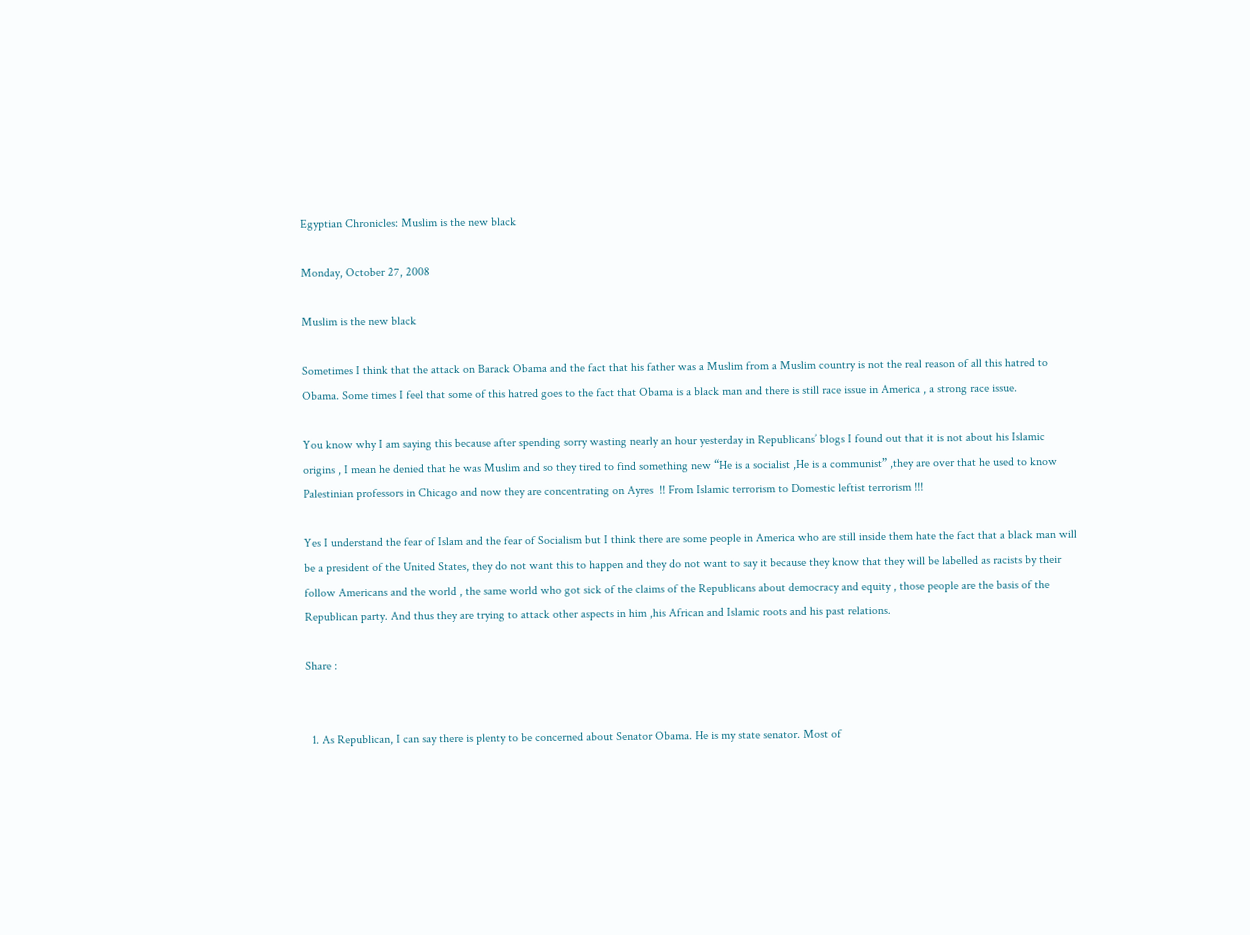Egyptian Chronicles: Muslim is the new black

Monday, October 27, 2008

Muslim is the new black

Sometimes I think that the attack on Barack Obama and the fact that his father was a Muslim from a Muslim country is not the real reason of all this hatred to Obama. Some times I feel that some of this hatred goes to the fact that Obama is a black man and there is still race issue in America , a strong race issue.

You know why I am saying this because after spending sorry wasting nearly an hour yesterday in Republicans’ blogs I found out that it is not about his Islamic origins , I mean he denied that he was Muslim and so they tired to find something new “He is a socialist ,He is a communist” ,they are over that he used to know Palestinian professors in Chicago and now they are concentrating on Ayres  !! From Islamic terrorism to Domestic leftist terrorism !!!

Yes I understand the fear of Islam and the fear of Socialism but I think there are some people in America who are still inside them hate the fact that a black man will be a president of the United States, they do not want this to happen and they do not want to say it because they know that they will be labelled as racists by their follow Americans and the world , the same world who got sick of the claims of the Republicans about democracy and equity , those people are the basis of the Republican party. And thus they are trying to attack other aspects in him ,his African and Islamic roots and his past relations.

Share :


  1. As Republican, I can say there is plenty to be concerned about Senator Obama. He is my state senator. Most of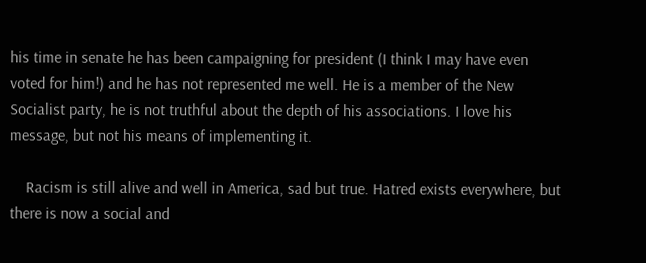his time in senate he has been campaigning for president (I think I may have even voted for him!) and he has not represented me well. He is a member of the New Socialist party, he is not truthful about the depth of his associations. I love his message, but not his means of implementing it.

    Racism is still alive and well in America, sad but true. Hatred exists everywhere, but there is now a social and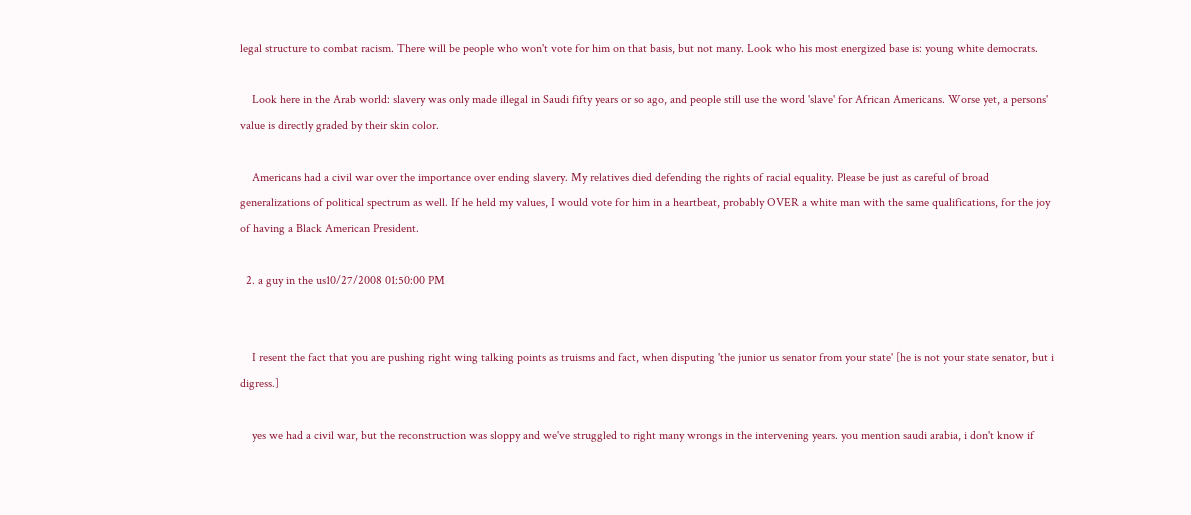legal structure to combat racism. There will be people who won't vote for him on that basis, but not many. Look who his most energized base is: young white democrats.

    Look here in the Arab world: slavery was only made illegal in Saudi fifty years or so ago, and people still use the word 'slave' for African Americans. Worse yet, a persons' value is directly graded by their skin color.

    Americans had a civil war over the importance over ending slavery. My relatives died defending the rights of racial equality. Please be just as careful of broad generalizations of political spectrum as well. If he held my values, I would vote for him in a heartbeat, probably OVER a white man with the same qualifications, for the joy of having a Black American President.

  2. a guy in the us10/27/2008 01:50:00 PM


    I resent the fact that you are pushing right wing talking points as truisms and fact, when disputing 'the junior us senator from your state' [he is not your state senator, but i digress.]

    yes we had a civil war, but the reconstruction was sloppy and we've struggled to right many wrongs in the intervening years. you mention saudi arabia, i don't know if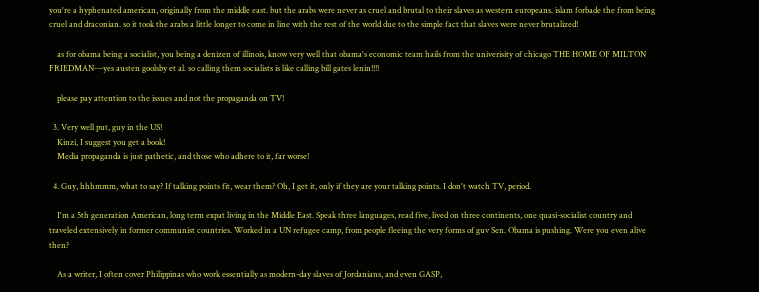you're a hyphenated american, originally from the middle east. but the arabs were never as cruel and brutal to their slaves as western europeans. islam forbade the from being cruel and draconian. so it took the arabs a little longer to come in line with the rest of the world due to the simple fact that slaves were never brutalized!

    as for obama being a socialist, you being a denizen of illinois, know very well that obama's economic team hails from the univerisity of chicago THE HOME OF MILTON FRIEDMAN---yes austen goolsby et al. so calling them socialists is like calling bill gates lenin!!!!

    please pay attention to the issues and not the propaganda on TV!

  3. Very well put, guy in the US!
    Kinzi, I suggest you get a book!
    Media propaganda is just pathetic, and those who adhere to it, far worse!

  4. Guy, hhhmmm, what to say? If talking points fit, wear them? Oh, I get it, only if they are your talking points. I don't watch TV, period.

    I'm a 5th generation American, long term expat living in the Middle East. Speak three languages, read five, lived on three continents, one quasi-socialist country and traveled extensively in former communist countries. Worked in a UN refugee camp, from people fleeing the very forms of guv Sen. Obama is pushing. Were you even alive then?

    As a writer, I often cover Philippinas who work essentially as modern-day slaves of Jordanians, and even GASP,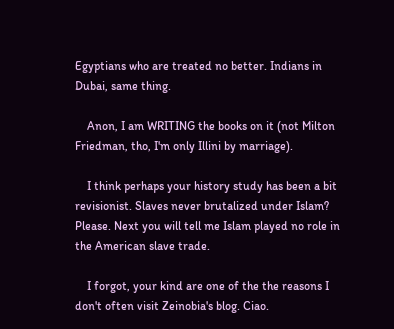Egyptians who are treated no better. Indians in Dubai, same thing.

    Anon, I am WRITING the books on it (not Milton Friedman, tho, I'm only Illini by marriage).

    I think perhaps your history study has been a bit revisionist. Slaves never brutalized under Islam? Please. Next you will tell me Islam played no role in the American slave trade.

    I forgot, your kind are one of the the reasons I don't often visit Zeinobia's blog. Ciao.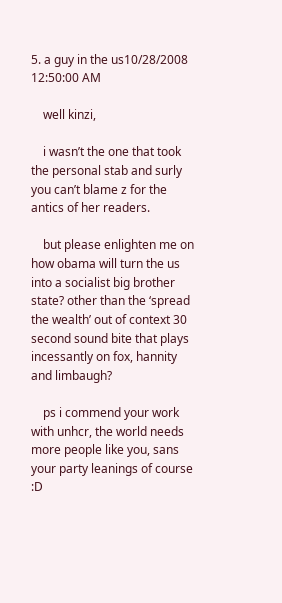5. a guy in the us10/28/2008 12:50:00 AM

    well kinzi,

    i wasn’t the one that took the personal stab and surly you can’t blame z for the antics of her readers.

    but please enlighten me on how obama will turn the us into a socialist big brother state? other than the ‘spread the wealth’ out of context 30 second sound bite that plays incessantly on fox, hannity and limbaugh?

    ps i commend your work with unhcr, the world needs more people like you, sans your party leanings of course :D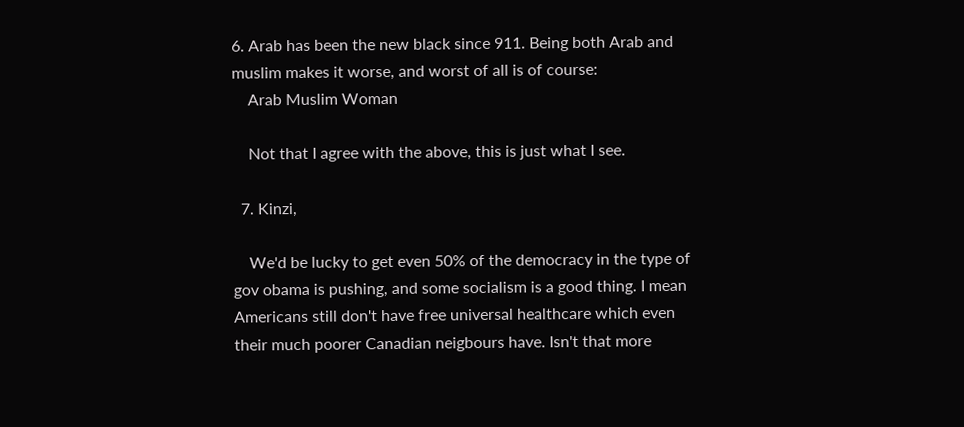6. Arab has been the new black since 911. Being both Arab and muslim makes it worse, and worst of all is of course:
    Arab Muslim Woman

    Not that I agree with the above, this is just what I see.

  7. Kinzi,

    We'd be lucky to get even 50% of the democracy in the type of gov obama is pushing, and some socialism is a good thing. I mean Americans still don't have free universal healthcare which even their much poorer Canadian neigbours have. Isn't that more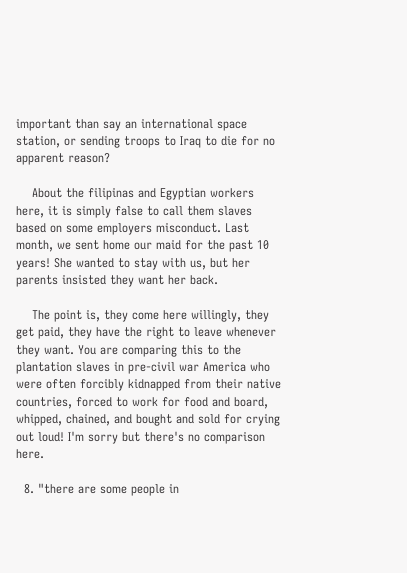important than say an international space station, or sending troops to Iraq to die for no apparent reason?

    About the filipinas and Egyptian workers here, it is simply false to call them slaves based on some employers misconduct. Last month, we sent home our maid for the past 10 years! She wanted to stay with us, but her parents insisted they want her back.

    The point is, they come here willingly, they get paid, they have the right to leave whenever they want. You are comparing this to the plantation slaves in pre-civil war America who were often forcibly kidnapped from their native countries, forced to work for food and board, whipped, chained, and bought and sold for crying out loud! I'm sorry but there's no comparison here.

  8. "there are some people in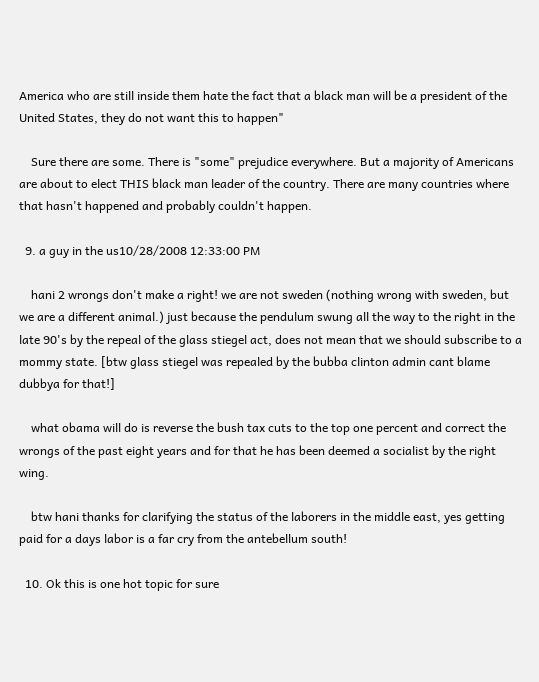America who are still inside them hate the fact that a black man will be a president of the United States, they do not want this to happen"

    Sure there are some. There is "some" prejudice everywhere. But a majority of Americans are about to elect THIS black man leader of the country. There are many countries where that hasn't happened and probably couldn't happen.

  9. a guy in the us10/28/2008 12:33:00 PM

    hani 2 wrongs don't make a right! we are not sweden (nothing wrong with sweden, but we are a different animal.) just because the pendulum swung all the way to the right in the late 90's by the repeal of the glass stiegel act, does not mean that we should subscribe to a mommy state. [btw glass stiegel was repealed by the bubba clinton admin cant blame dubbya for that!]

    what obama will do is reverse the bush tax cuts to the top one percent and correct the wrongs of the past eight years and for that he has been deemed a socialist by the right wing.

    btw hani thanks for clarifying the status of the laborers in the middle east, yes getting paid for a days labor is a far cry from the antebellum south!

  10. Ok this is one hot topic for sure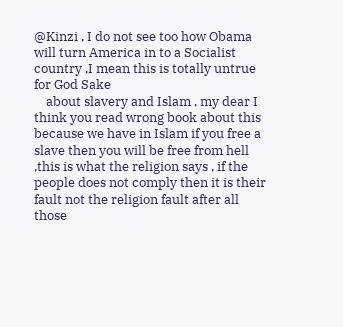@Kinzi , I do not see too how Obama will turn America in to a Socialist country ,I mean this is totally untrue for God Sake
    about slavery and Islam , my dear I think you read wrong book about this because we have in Islam if you free a slave then you will be free from hell ,this is what the religion says , if the people does not comply then it is their fault not the religion fault after all those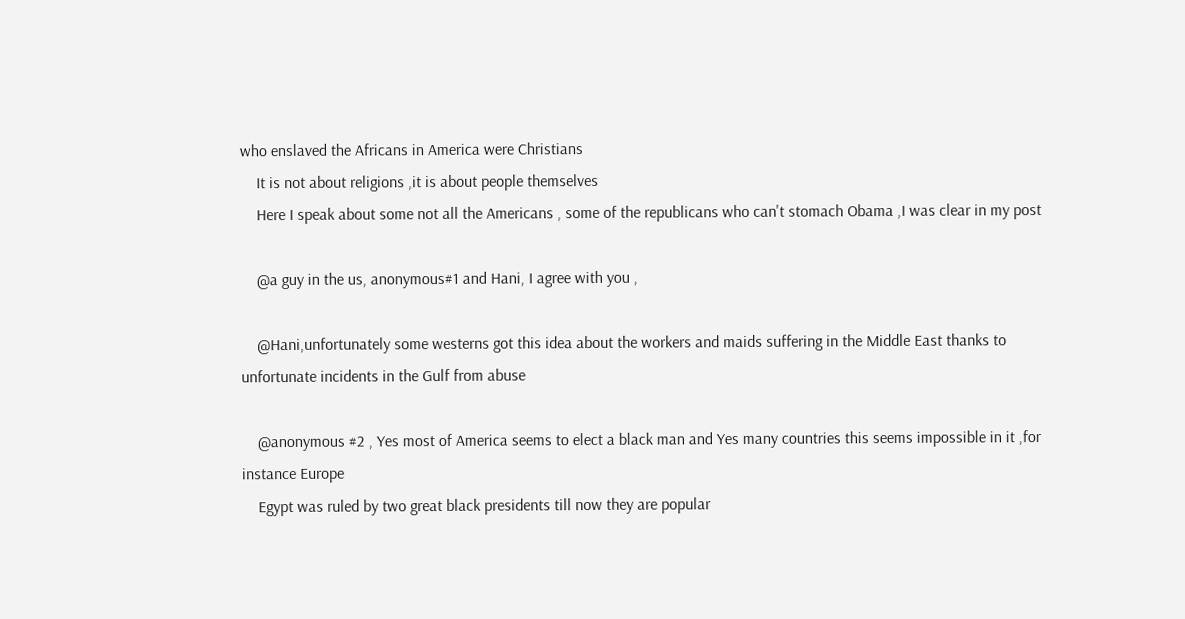who enslaved the Africans in America were Christians
    It is not about religions ,it is about people themselves
    Here I speak about some not all the Americans , some of the republicans who can't stomach Obama ,I was clear in my post

    @a guy in the us, anonymous#1 and Hani, I agree with you ,

    @Hani,unfortunately some westerns got this idea about the workers and maids suffering in the Middle East thanks to unfortunate incidents in the Gulf from abuse

    @anonymous #2 , Yes most of America seems to elect a black man and Yes many countries this seems impossible in it ,for instance Europe
    Egypt was ruled by two great black presidents till now they are popular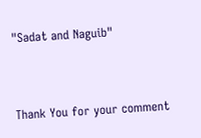"Sadat and Naguib"


Thank You for your comment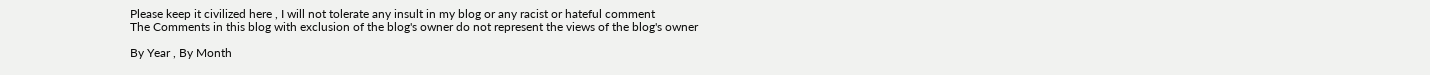Please keep it civilized here , I will not tolerate any insult in my blog or any racist or hateful comment
The Comments in this blog with exclusion of the blog's owner do not represent the views of the blog's owner

By Year , By Month